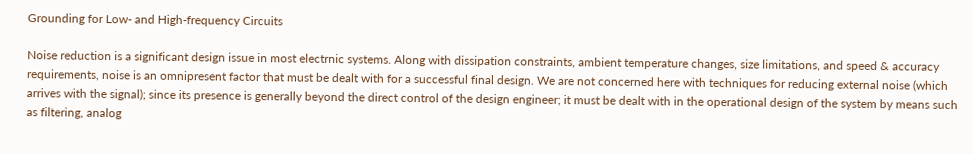Grounding for Low- and High-frequency Circuits

Noise reduction is a significant design issue in most electrnic systems. Along with dissipation constraints, ambient temperature changes, size limitations, and speed & accuracy requirements, noise is an omnipresent factor that must be dealt with for a successful final design. We are not concerned here with techniques for reducing external noise (which arrives with the signal); since its presence is generally beyond the direct control of the design engineer; it must be dealt with in the operational design of the system by means such as filtering, analog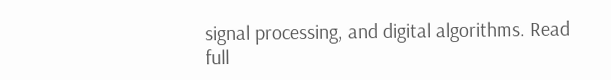signal processing, and digital algorithms. Read full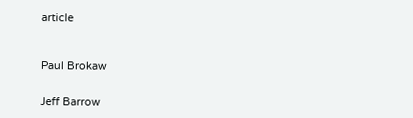article



Paul Brokaw


Jeff Barrow